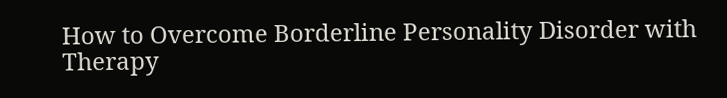How to Overcome Borderline Personality Disorder with Therapy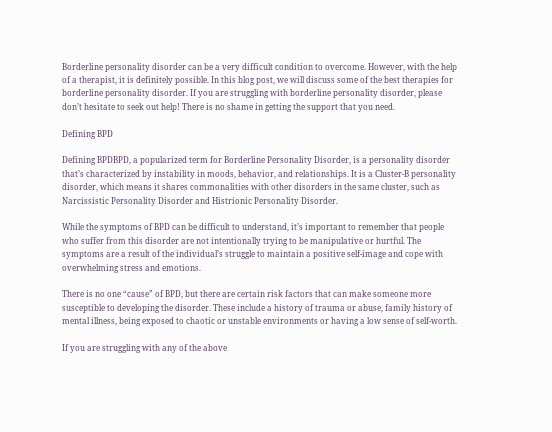Borderline personality disorder can be a very difficult condition to overcome. However, with the help of a therapist, it is definitely possible. In this blog post, we will discuss some of the best therapies for borderline personality disorder. If you are struggling with borderline personality disorder, please don’t hesitate to seek out help! There is no shame in getting the support that you need.

Defining BPD

Defining BPDBPD, a popularized term for Borderline Personality Disorder, is a personality disorder that’s characterized by instability in moods, behavior, and relationships. It is a Cluster-B personality disorder, which means it shares commonalities with other disorders in the same cluster, such as Narcissistic Personality Disorder and Histrionic Personality Disorder.

While the symptoms of BPD can be difficult to understand, it’s important to remember that people who suffer from this disorder are not intentionally trying to be manipulative or hurtful. The symptoms are a result of the individual’s struggle to maintain a positive self-image and cope with overwhelming stress and emotions.

There is no one “cause” of BPD, but there are certain risk factors that can make someone more susceptible to developing the disorder. These include a history of trauma or abuse, family history of mental illness, being exposed to chaotic or unstable environments or having a low sense of self-worth.

If you are struggling with any of the above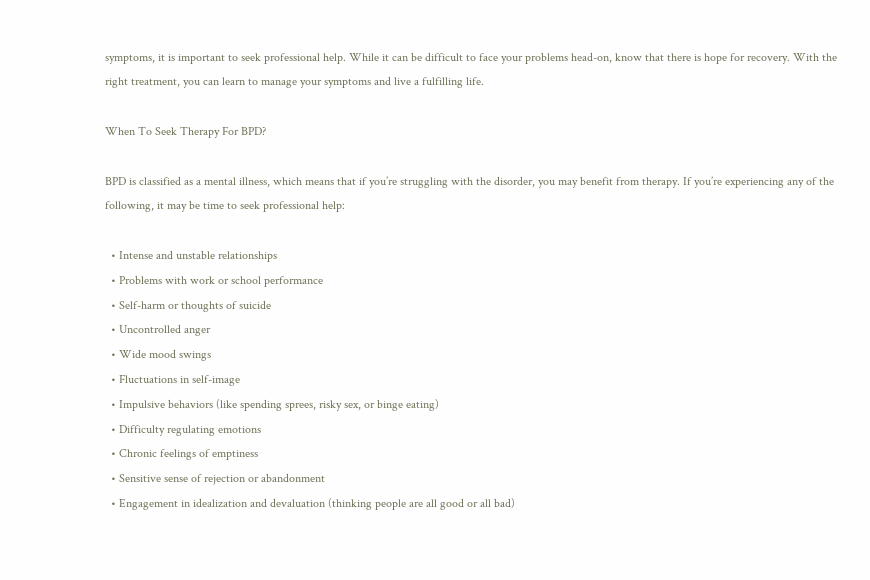symptoms, it is important to seek professional help. While it can be difficult to face your problems head-on, know that there is hope for recovery. With the right treatment, you can learn to manage your symptoms and live a fulfilling life.

When To Seek Therapy For BPD?

BPD is classified as a mental illness, which means that if you’re struggling with the disorder, you may benefit from therapy. If you’re experiencing any of the following, it may be time to seek professional help:

  • Intense and unstable relationships
  • Problems with work or school performance
  • Self-harm or thoughts of suicide
  • Uncontrolled anger
  • Wide mood swings
  • Fluctuations in self-image
  • Impulsive behaviors (like spending sprees, risky sex, or binge eating)
  • Difficulty regulating emotions
  • Chronic feelings of emptiness
  • Sensitive sense of rejection or abandonment
  • Engagement in idealization and devaluation (thinking people are all good or all bad)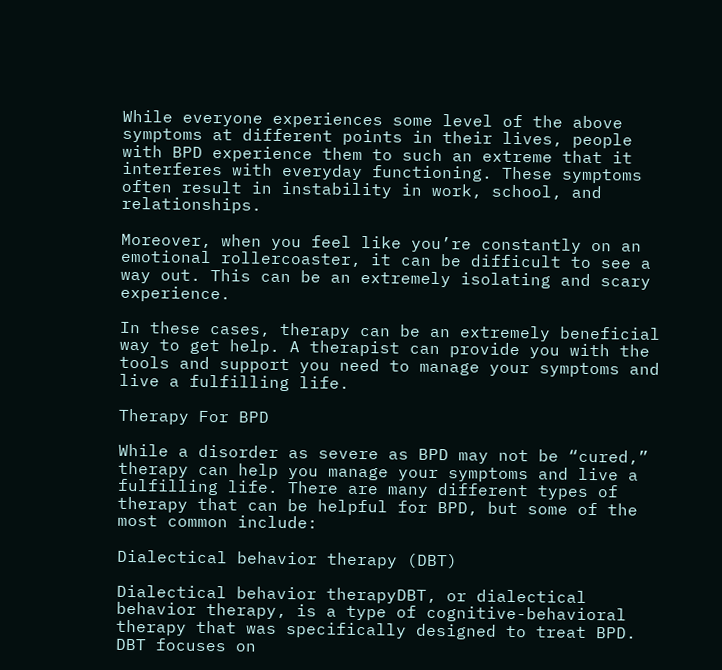While everyone experiences some level of the above symptoms at different points in their lives, people with BPD experience them to such an extreme that it interferes with everyday functioning. These symptoms often result in instability in work, school, and relationships.

Moreover, when you feel like you’re constantly on an emotional rollercoaster, it can be difficult to see a way out. This can be an extremely isolating and scary experience.

In these cases, therapy can be an extremely beneficial way to get help. A therapist can provide you with the tools and support you need to manage your symptoms and live a fulfilling life.

Therapy For BPD

While a disorder as severe as BPD may not be “cured,” therapy can help you manage your symptoms and live a fulfilling life. There are many different types of therapy that can be helpful for BPD, but some of the most common include:

Dialectical behavior therapy (DBT)

Dialectical behavior therapyDBT, or dialectical behavior therapy, is a type of cognitive-behavioral therapy that was specifically designed to treat BPD. DBT focuses on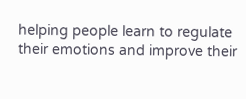helping people learn to regulate their emotions and improve their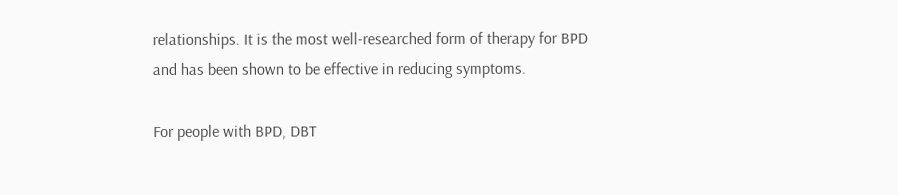relationships. It is the most well-researched form of therapy for BPD and has been shown to be effective in reducing symptoms.

For people with BPD, DBT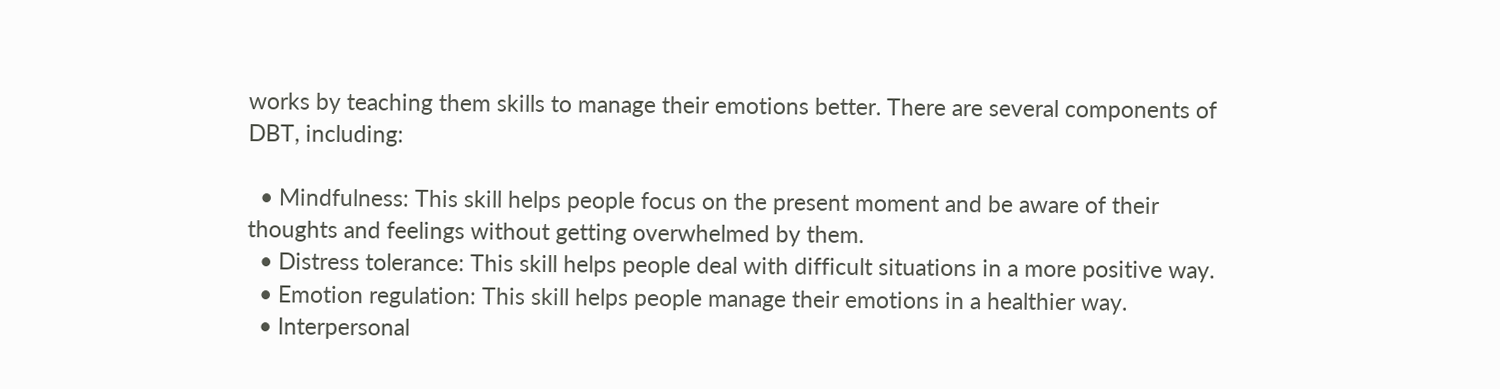works by teaching them skills to manage their emotions better. There are several components of DBT, including:

  • Mindfulness: This skill helps people focus on the present moment and be aware of their thoughts and feelings without getting overwhelmed by them.
  • Distress tolerance: This skill helps people deal with difficult situations in a more positive way.
  • Emotion regulation: This skill helps people manage their emotions in a healthier way.
  • Interpersonal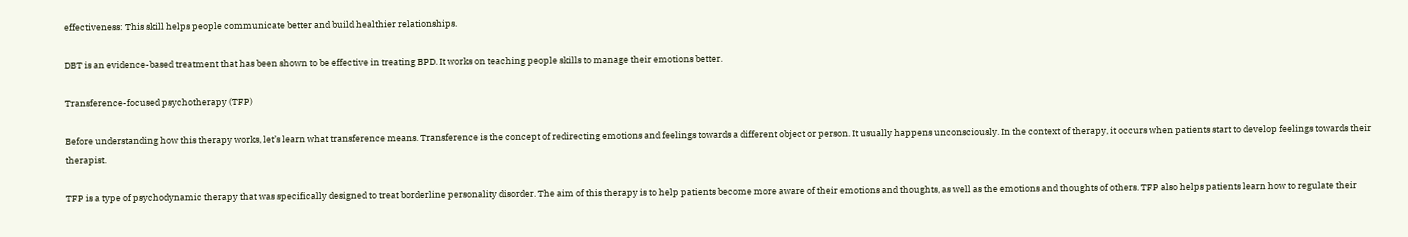effectiveness: This skill helps people communicate better and build healthier relationships.

DBT is an evidence-based treatment that has been shown to be effective in treating BPD. It works on teaching people skills to manage their emotions better.

Transference-focused psychotherapy (TFP)

Before understanding how this therapy works, let’s learn what transference means. Transference is the concept of redirecting emotions and feelings towards a different object or person. It usually happens unconsciously. In the context of therapy, it occurs when patients start to develop feelings towards their therapist.

TFP is a type of psychodynamic therapy that was specifically designed to treat borderline personality disorder. The aim of this therapy is to help patients become more aware of their emotions and thoughts, as well as the emotions and thoughts of others. TFP also helps patients learn how to regulate their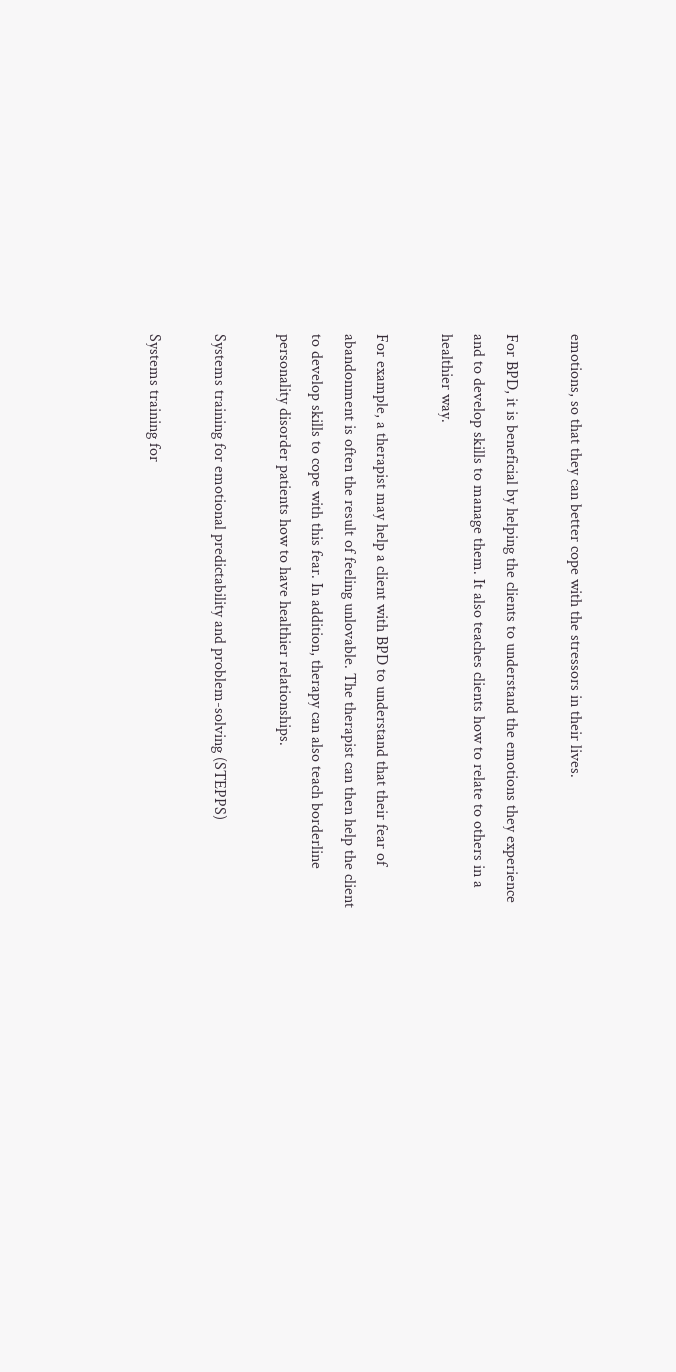emotions, so that they can better cope with the stressors in their lives.

For BPD, it is beneficial by helping the clients to understand the emotions they experience and to develop skills to manage them. It also teaches clients how to relate to others in a healthier way.

For example, a therapist may help a client with BPD to understand that their fear of abandonment is often the result of feeling unlovable. The therapist can then help the client to develop skills to cope with this fear. In addition, therapy can also teach borderline personality disorder patients how to have healthier relationships.

Systems training for emotional predictability and problem-solving (STEPPS)

Systems training for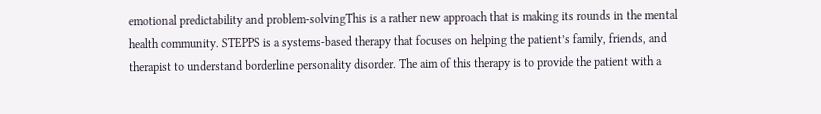emotional predictability and problem-solvingThis is a rather new approach that is making its rounds in the mental health community. STEPPS is a systems-based therapy that focuses on helping the patient’s family, friends, and therapist to understand borderline personality disorder. The aim of this therapy is to provide the patient with a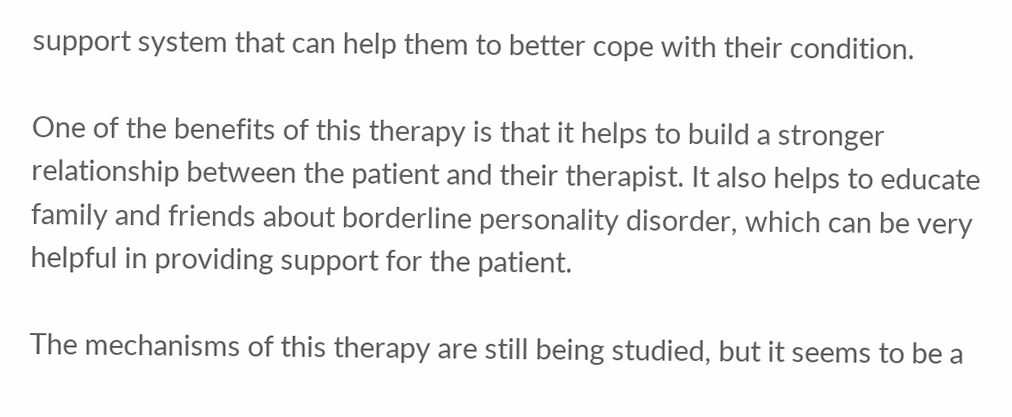support system that can help them to better cope with their condition.

One of the benefits of this therapy is that it helps to build a stronger relationship between the patient and their therapist. It also helps to educate family and friends about borderline personality disorder, which can be very helpful in providing support for the patient.

The mechanisms of this therapy are still being studied, but it seems to be a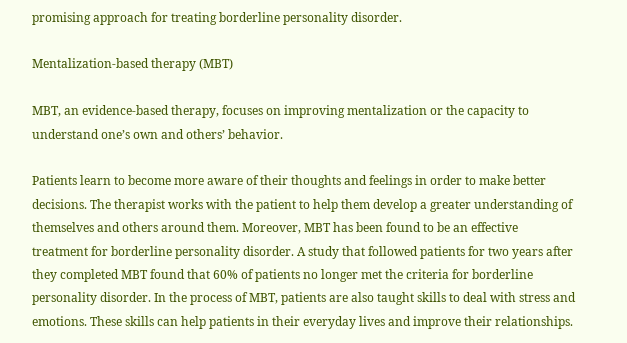promising approach for treating borderline personality disorder.

Mentalization-based therapy (MBT)

MBT, an evidence-based therapy, focuses on improving mentalization or the capacity to understand one’s own and others’ behavior.

Patients learn to become more aware of their thoughts and feelings in order to make better decisions. The therapist works with the patient to help them develop a greater understanding of themselves and others around them. Moreover, MBT has been found to be an effective treatment for borderline personality disorder. A study that followed patients for two years after they completed MBT found that 60% of patients no longer met the criteria for borderline personality disorder. In the process of MBT, patients are also taught skills to deal with stress and emotions. These skills can help patients in their everyday lives and improve their relationships.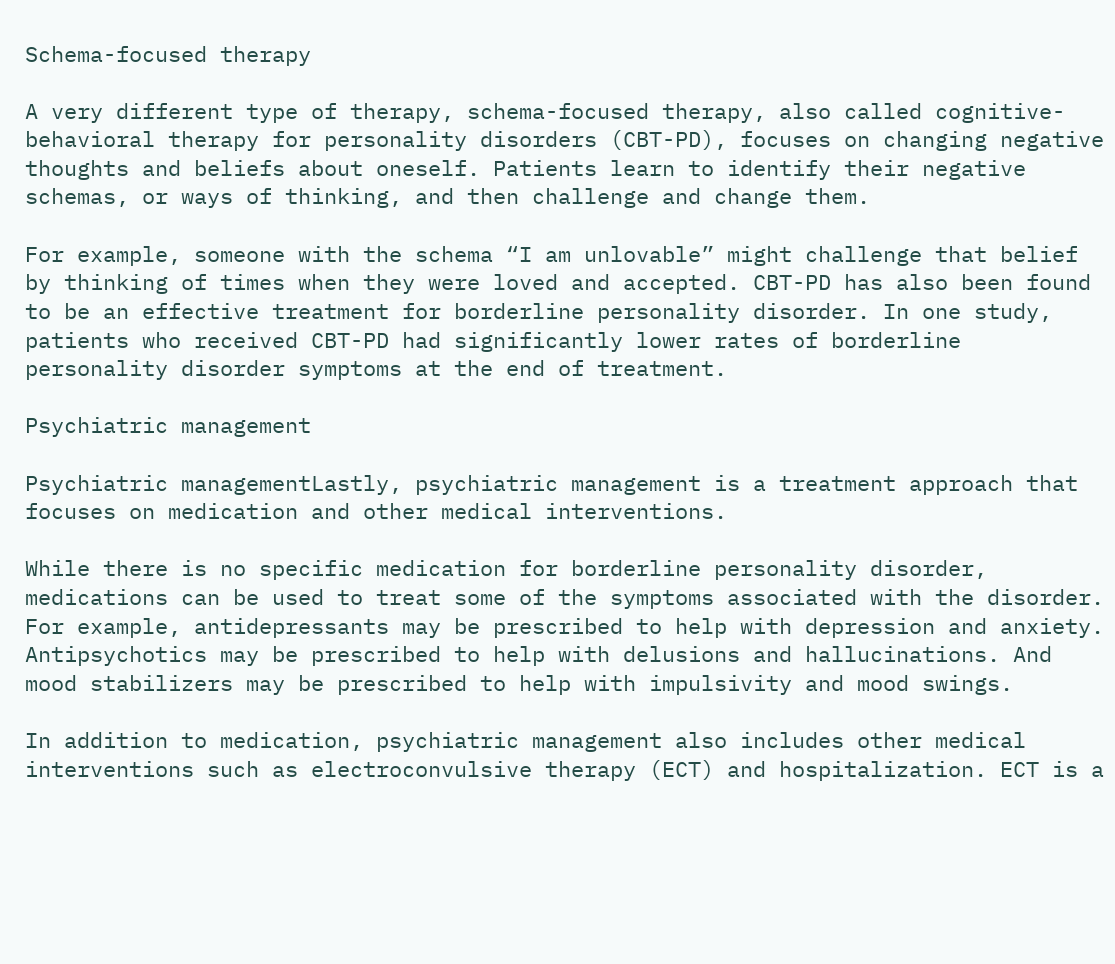Schema-focused therapy

A very different type of therapy, schema-focused therapy, also called cognitive-behavioral therapy for personality disorders (CBT-PD), focuses on changing negative thoughts and beliefs about oneself. Patients learn to identify their negative schemas, or ways of thinking, and then challenge and change them.

For example, someone with the schema “I am unlovable” might challenge that belief by thinking of times when they were loved and accepted. CBT-PD has also been found to be an effective treatment for borderline personality disorder. In one study, patients who received CBT-PD had significantly lower rates of borderline personality disorder symptoms at the end of treatment.

Psychiatric management

Psychiatric managementLastly, psychiatric management is a treatment approach that focuses on medication and other medical interventions.

While there is no specific medication for borderline personality disorder, medications can be used to treat some of the symptoms associated with the disorder. For example, antidepressants may be prescribed to help with depression and anxiety. Antipsychotics may be prescribed to help with delusions and hallucinations. And mood stabilizers may be prescribed to help with impulsivity and mood swings.

In addition to medication, psychiatric management also includes other medical interventions such as electroconvulsive therapy (ECT) and hospitalization. ECT is a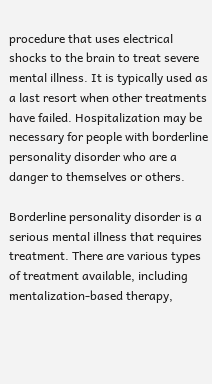procedure that uses electrical shocks to the brain to treat severe mental illness. It is typically used as a last resort when other treatments have failed. Hospitalization may be necessary for people with borderline personality disorder who are a danger to themselves or others.

Borderline personality disorder is a serious mental illness that requires treatment. There are various types of treatment available, including mentalization-based therapy,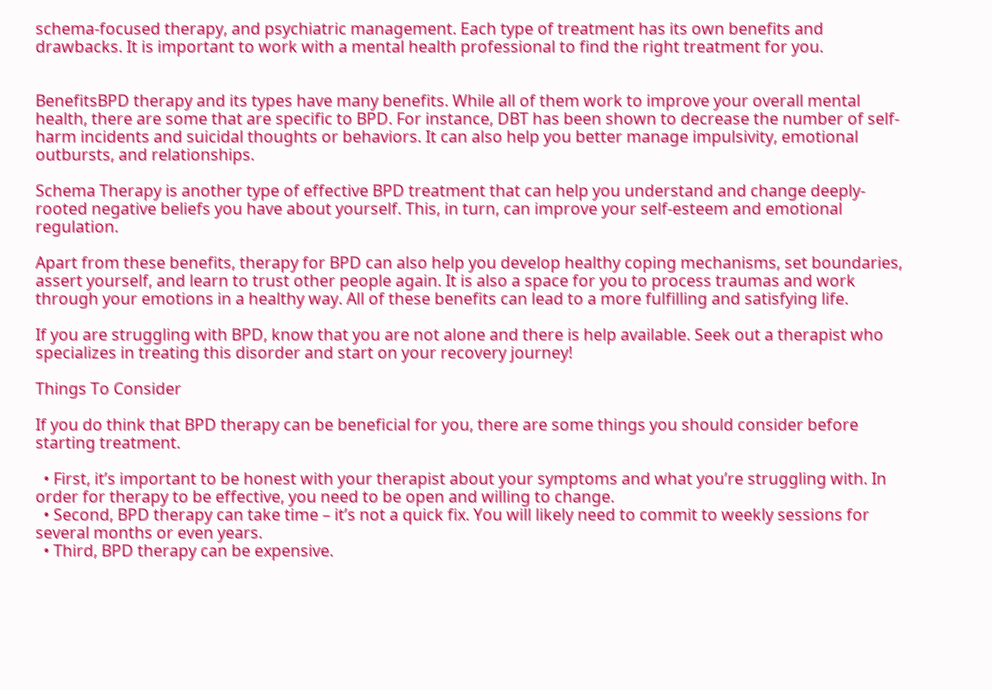schema-focused therapy, and psychiatric management. Each type of treatment has its own benefits and drawbacks. It is important to work with a mental health professional to find the right treatment for you.


BenefitsBPD therapy and its types have many benefits. While all of them work to improve your overall mental health, there are some that are specific to BPD. For instance, DBT has been shown to decrease the number of self-harm incidents and suicidal thoughts or behaviors. It can also help you better manage impulsivity, emotional outbursts, and relationships.

Schema Therapy is another type of effective BPD treatment that can help you understand and change deeply-rooted negative beliefs you have about yourself. This, in turn, can improve your self-esteem and emotional regulation.

Apart from these benefits, therapy for BPD can also help you develop healthy coping mechanisms, set boundaries, assert yourself, and learn to trust other people again. It is also a space for you to process traumas and work through your emotions in a healthy way. All of these benefits can lead to a more fulfilling and satisfying life.

If you are struggling with BPD, know that you are not alone and there is help available. Seek out a therapist who specializes in treating this disorder and start on your recovery journey!

Things To Consider

If you do think that BPD therapy can be beneficial for you, there are some things you should consider before starting treatment.

  • First, it’s important to be honest with your therapist about your symptoms and what you’re struggling with. In order for therapy to be effective, you need to be open and willing to change.
  • Second, BPD therapy can take time – it’s not a quick fix. You will likely need to commit to weekly sessions for several months or even years.
  • Third, BPD therapy can be expensive.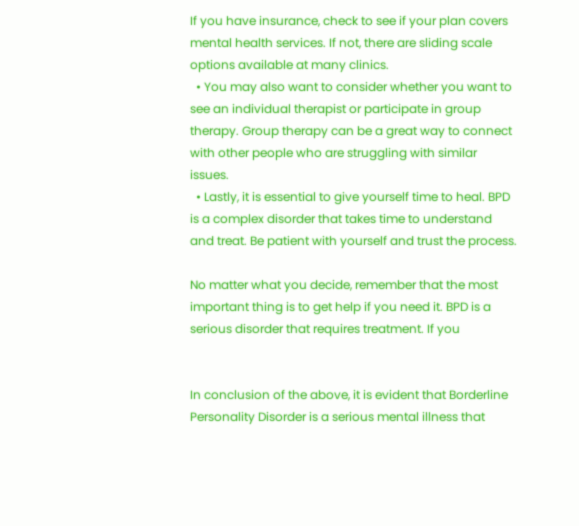If you have insurance, check to see if your plan covers mental health services. If not, there are sliding scale options available at many clinics.
  • You may also want to consider whether you want to see an individual therapist or participate in group therapy. Group therapy can be a great way to connect with other people who are struggling with similar issues.
  • Lastly, it is essential to give yourself time to heal. BPD is a complex disorder that takes time to understand and treat. Be patient with yourself and trust the process.

No matter what you decide, remember that the most important thing is to get help if you need it. BPD is a serious disorder that requires treatment. If you


In conclusion of the above, it is evident that Borderline Personality Disorder is a serious mental illness that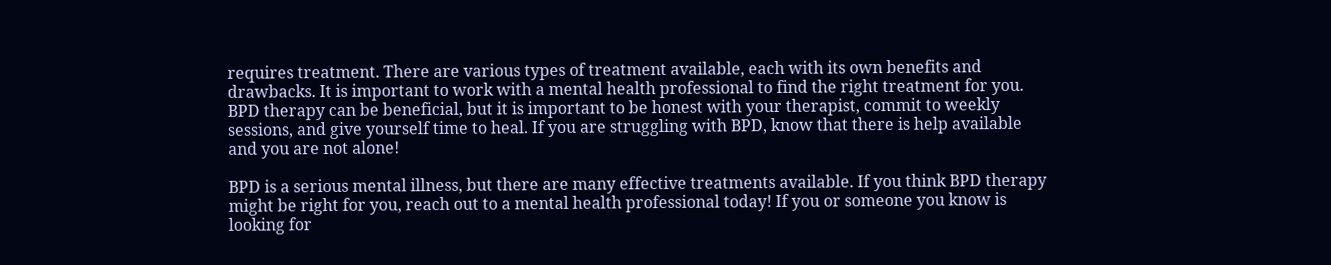requires treatment. There are various types of treatment available, each with its own benefits and drawbacks. It is important to work with a mental health professional to find the right treatment for you. BPD therapy can be beneficial, but it is important to be honest with your therapist, commit to weekly sessions, and give yourself time to heal. If you are struggling with BPD, know that there is help available and you are not alone!

BPD is a serious mental illness, but there are many effective treatments available. If you think BPD therapy might be right for you, reach out to a mental health professional today! If you or someone you know is looking for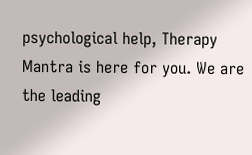psychological help, Therapy Mantra is here for you. We are the leading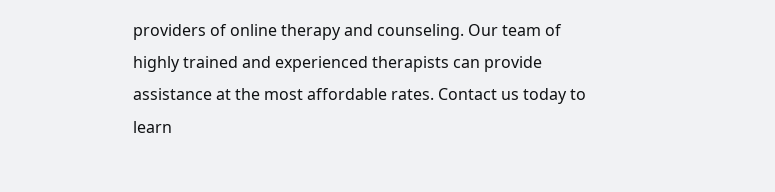providers of online therapy and counseling. Our team of highly trained and experienced therapists can provide assistance at the most affordable rates. Contact us today to learn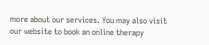more about our services. You may also visit our website to book an online therapy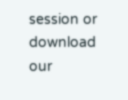session or download our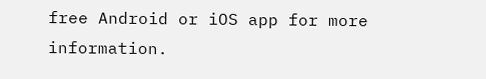free Android or iOS app for more information.